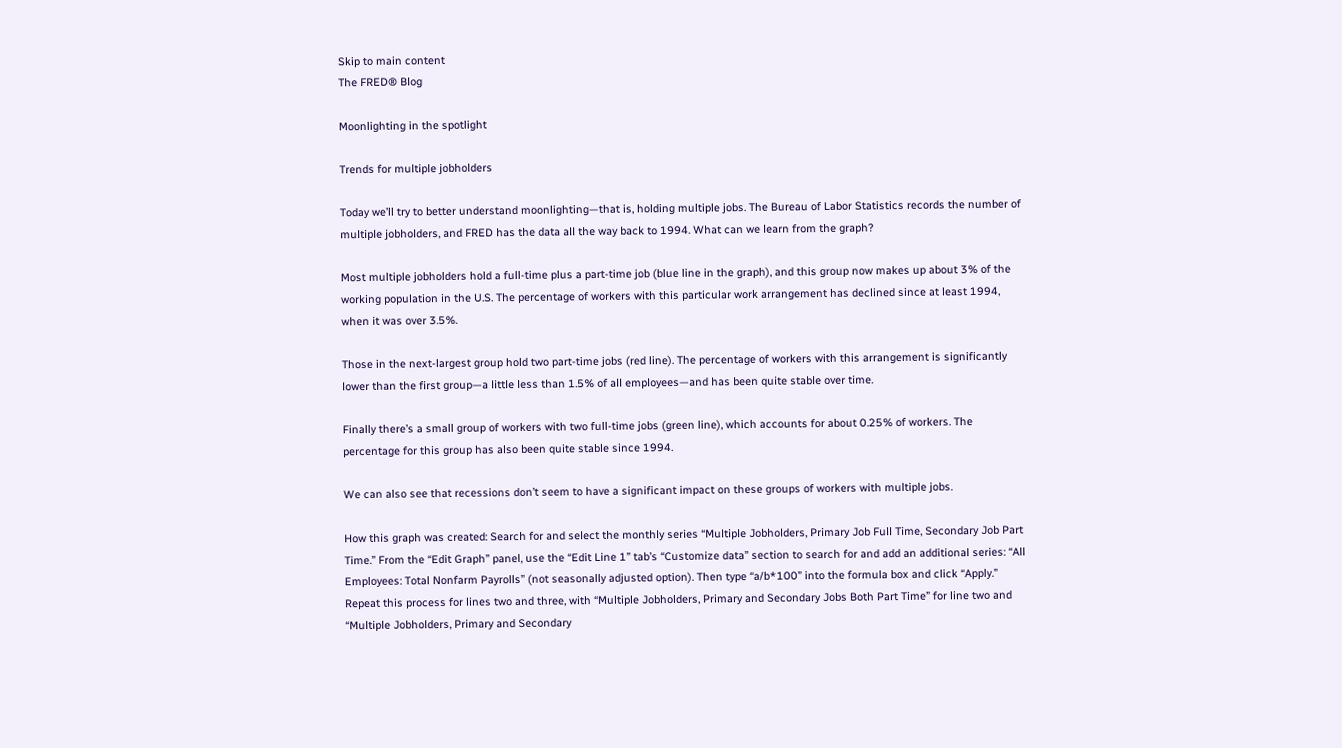Skip to main content
The FRED® Blog

Moonlighting in the spotlight

Trends for multiple jobholders

Today we’ll try to better understand moonlighting—that is, holding multiple jobs. The Bureau of Labor Statistics records the number of multiple jobholders, and FRED has the data all the way back to 1994. What can we learn from the graph?

Most multiple jobholders hold a full-time plus a part-time job (blue line in the graph), and this group now makes up about 3% of the working population in the U.S. The percentage of workers with this particular work arrangement has declined since at least 1994, when it was over 3.5%.

Those in the next-largest group hold two part-time jobs (red line). The percentage of workers with this arrangement is significantly lower than the first group—a little less than 1.5% of all employees—and has been quite stable over time.

Finally there’s a small group of workers with two full-time jobs (green line), which accounts for about 0.25% of workers. The percentage for this group has also been quite stable since 1994.

We can also see that recessions don’t seem to have a significant impact on these groups of workers with multiple jobs.

How this graph was created: Search for and select the monthly series “Multiple Jobholders, Primary Job Full Time, Secondary Job Part Time.” From the “Edit Graph” panel, use the “Edit Line 1” tab’s “Customize data” section to search for and add an additional series: “All Employees: Total Nonfarm Payrolls” (not seasonally adjusted option). Then type “a/b*100” into the formula box and click “Apply.” Repeat this process for lines two and three, with “Multiple Jobholders, Primary and Secondary Jobs Both Part Time” for line two and “Multiple Jobholders, Primary and Secondary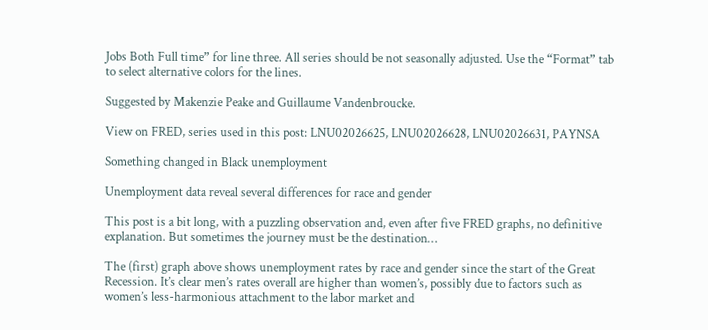Jobs Both Full time” for line three. All series should be not seasonally adjusted. Use the “Format” tab to select alternative colors for the lines.

Suggested by Makenzie Peake and Guillaume Vandenbroucke.

View on FRED, series used in this post: LNU02026625, LNU02026628, LNU02026631, PAYNSA

Something changed in Black unemployment

Unemployment data reveal several differences for race and gender

This post is a bit long, with a puzzling observation and, even after five FRED graphs, no definitive explanation. But sometimes the journey must be the destination…

The (first) graph above shows unemployment rates by race and gender since the start of the Great Recession. It’s clear men’s rates overall are higher than women’s, possibly due to factors such as women’s less-harmonious attachment to the labor market and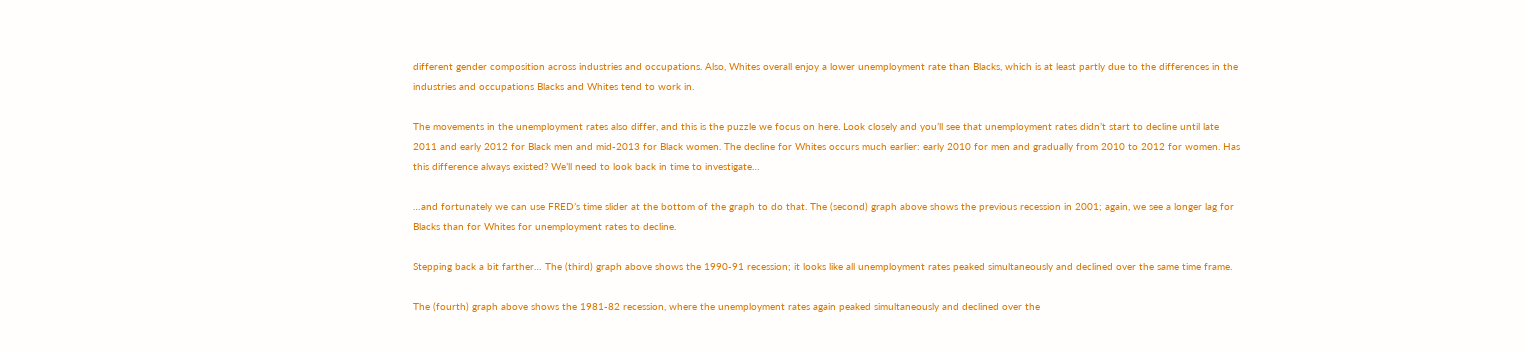different gender composition across industries and occupations. Also, Whites overall enjoy a lower unemployment rate than Blacks, which is at least partly due to the differences in the industries and occupations Blacks and Whites tend to work in.

The movements in the unemployment rates also differ, and this is the puzzle we focus on here. Look closely and you’ll see that unemployment rates didn’t start to decline until late 2011 and early 2012 for Black men and mid-2013 for Black women. The decline for Whites occurs much earlier: early 2010 for men and gradually from 2010 to 2012 for women. Has this difference always existed? We’ll need to look back in time to investigate…

…and fortunately we can use FRED’s time slider at the bottom of the graph to do that. The (second) graph above shows the previous recession in 2001; again, we see a longer lag for Blacks than for Whites for unemployment rates to decline.

Stepping back a bit farther… The (third) graph above shows the 1990-91 recession; it looks like all unemployment rates peaked simultaneously and declined over the same time frame.

The (fourth) graph above shows the 1981-82 recession, where the unemployment rates again peaked simultaneously and declined over the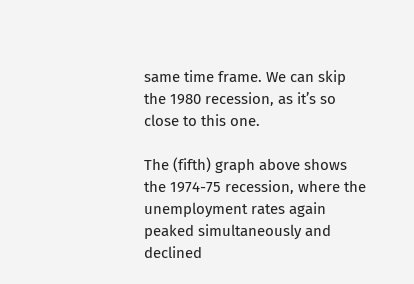same time frame. We can skip the 1980 recession, as it’s so close to this one.

The (fifth) graph above shows the 1974-75 recession, where the unemployment rates again peaked simultaneously and declined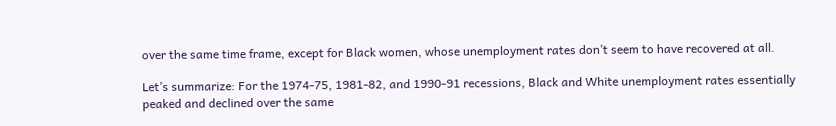over the same time frame, except for Black women, whose unemployment rates don’t seem to have recovered at all.

Let’s summarize: For the 1974-75, 1981-82, and 1990-91 recessions, Black and White unemployment rates essentially peaked and declined over the same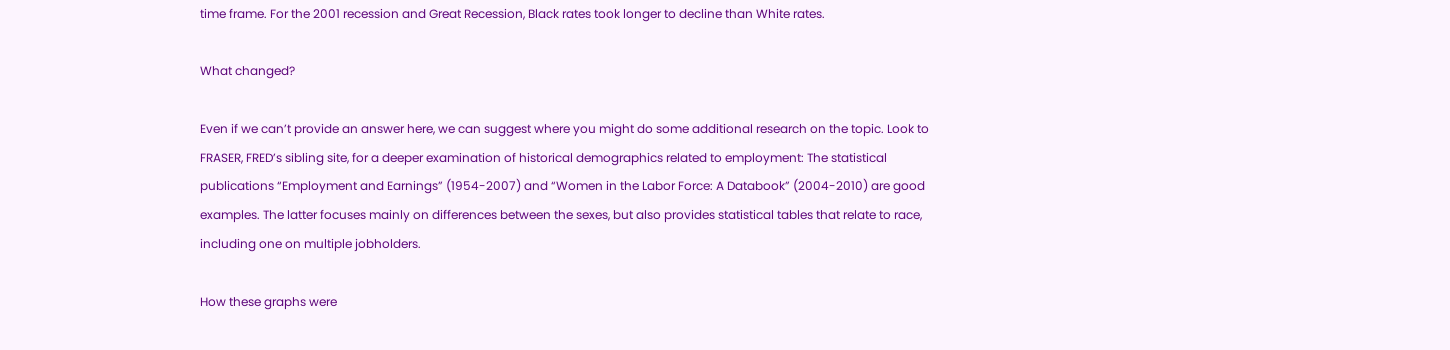time frame. For the 2001 recession and Great Recession, Black rates took longer to decline than White rates.

What changed?

Even if we can’t provide an answer here, we can suggest where you might do some additional research on the topic. Look to FRASER, FRED’s sibling site, for a deeper examination of historical demographics related to employment: The statistical publications “Employment and Earnings” (1954-2007) and “Women in the Labor Force: A Databook” (2004-2010) are good examples. The latter focuses mainly on differences between the sexes, but also provides statistical tables that relate to race, including one on multiple jobholders.

How these graphs were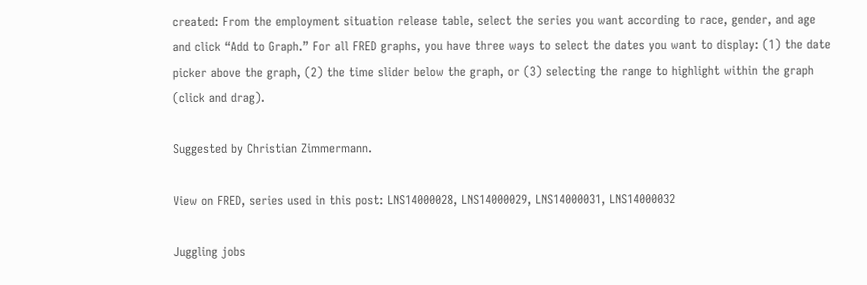created: From the employment situation release table, select the series you want according to race, gender, and age and click “Add to Graph.” For all FRED graphs, you have three ways to select the dates you want to display: (1) the date picker above the graph, (2) the time slider below the graph, or (3) selecting the range to highlight within the graph (click and drag).

Suggested by Christian Zimmermann.

View on FRED, series used in this post: LNS14000028, LNS14000029, LNS14000031, LNS14000032

Juggling jobs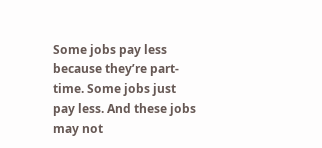Some jobs pay less because they’re part-time. Some jobs just pay less. And these jobs may not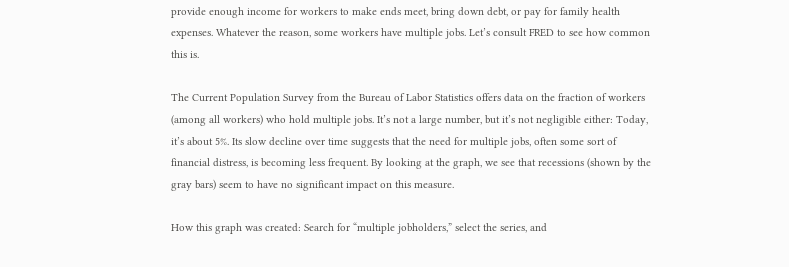provide enough income for workers to make ends meet, bring down debt, or pay for family health expenses. Whatever the reason, some workers have multiple jobs. Let’s consult FRED to see how common this is.

The Current Population Survey from the Bureau of Labor Statistics offers data on the fraction of workers (among all workers) who hold multiple jobs. It’s not a large number, but it’s not negligible either: Today, it’s about 5%. Its slow decline over time suggests that the need for multiple jobs, often some sort of financial distress, is becoming less frequent. By looking at the graph, we see that recessions (shown by the gray bars) seem to have no significant impact on this measure.

How this graph was created: Search for “multiple jobholders,” select the series, and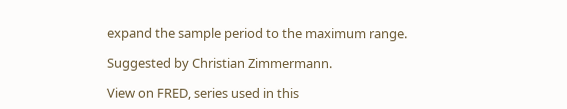expand the sample period to the maximum range.

Suggested by Christian Zimmermann.

View on FRED, series used in this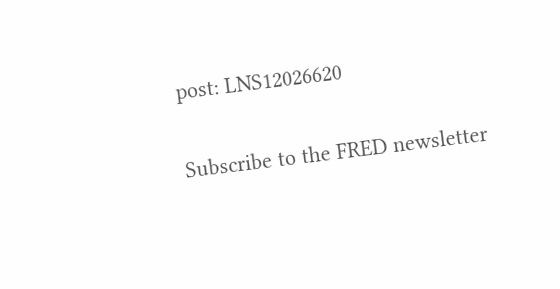post: LNS12026620

Subscribe to the FRED newsletter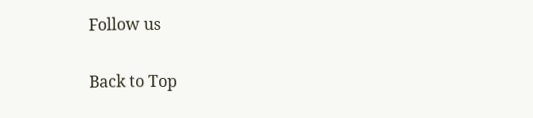Follow us

Back to Top